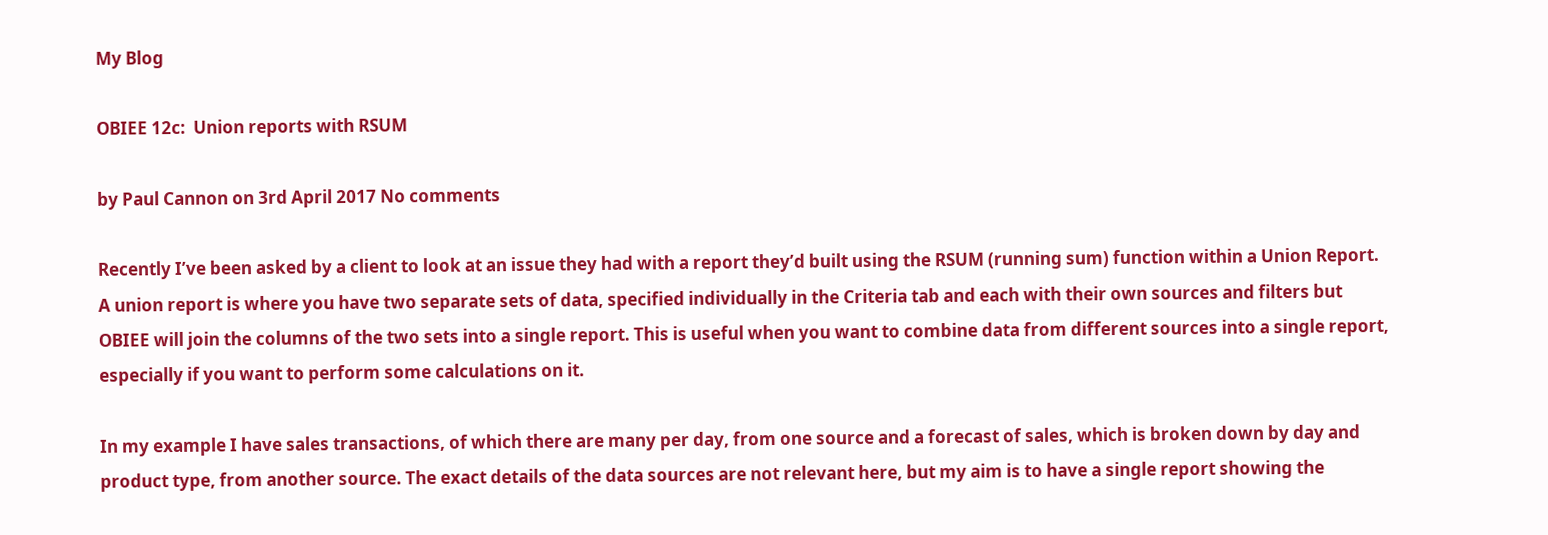My Blog

OBIEE 12c:  Union reports with RSUM

by Paul Cannon on 3rd April 2017 No comments

Recently I’ve been asked by a client to look at an issue they had with a report they’d built using the RSUM (running sum) function within a Union Report.  A union report is where you have two separate sets of data, specified individually in the Criteria tab and each with their own sources and filters but OBIEE will join the columns of the two sets into a single report. This is useful when you want to combine data from different sources into a single report, especially if you want to perform some calculations on it.

In my example I have sales transactions, of which there are many per day, from one source and a forecast of sales, which is broken down by day and product type, from another source. The exact details of the data sources are not relevant here, but my aim is to have a single report showing the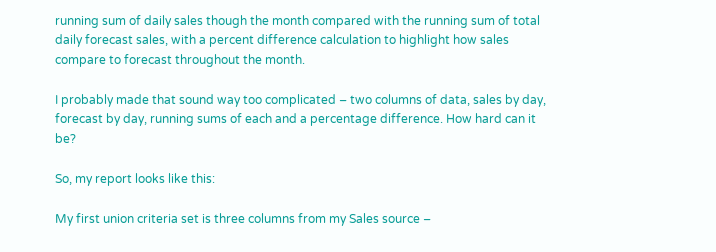running sum of daily sales though the month compared with the running sum of total daily forecast sales, with a percent difference calculation to highlight how sales compare to forecast throughout the month.

I probably made that sound way too complicated – two columns of data, sales by day, forecast by day, running sums of each and a percentage difference. How hard can it be?

So, my report looks like this:

My first union criteria set is three columns from my Sales source –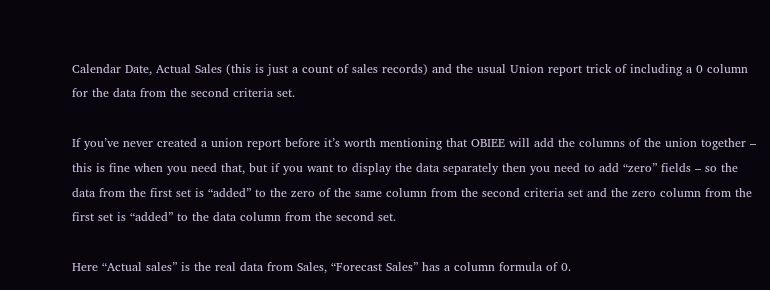Calendar Date, Actual Sales (this is just a count of sales records) and the usual Union report trick of including a 0 column for the data from the second criteria set.

If you’ve never created a union report before it’s worth mentioning that OBIEE will add the columns of the union together – this is fine when you need that, but if you want to display the data separately then you need to add “zero” fields – so the data from the first set is “added” to the zero of the same column from the second criteria set and the zero column from the first set is “added” to the data column from the second set.

Here “Actual sales” is the real data from Sales, “Forecast Sales” has a column formula of 0.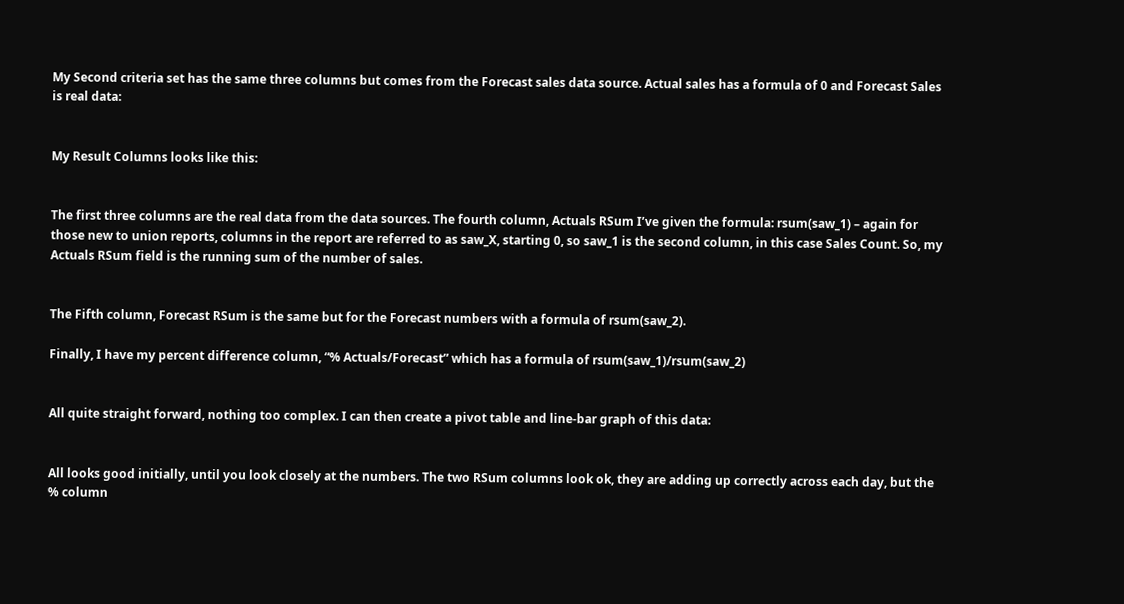My Second criteria set has the same three columns but comes from the Forecast sales data source. Actual sales has a formula of 0 and Forecast Sales is real data:


My Result Columns looks like this:


The first three columns are the real data from the data sources. The fourth column, Actuals RSum I’ve given the formula: rsum(saw_1) – again for those new to union reports, columns in the report are referred to as saw_X, starting 0, so saw_1 is the second column, in this case Sales Count. So, my Actuals RSum field is the running sum of the number of sales.


The Fifth column, Forecast RSum is the same but for the Forecast numbers with a formula of rsum(saw_2).

Finally, I have my percent difference column, “% Actuals/Forecast” which has a formula of rsum(saw_1)/rsum(saw_2)


All quite straight forward, nothing too complex. I can then create a pivot table and line-bar graph of this data:


All looks good initially, until you look closely at the numbers. The two RSum columns look ok, they are adding up correctly across each day, but the % column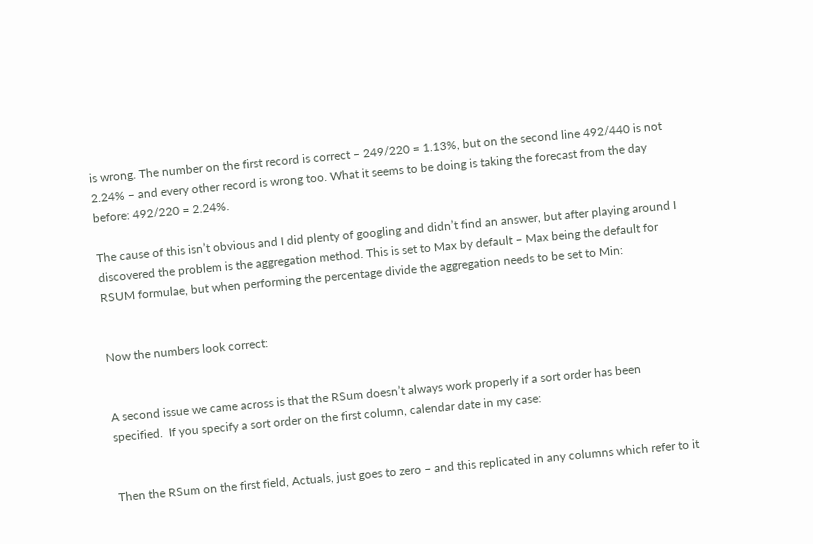is wrong. The number on the first record is correct – 249/220 = 1.13%, but on the second line 492/440 is not 2.24% – and every other record is wrong too. What it seems to be doing is taking the forecast from the day before: 492/220 = 2.24%.

The cause of this isn’t obvious and I did plenty of googling and didn’t find an answer, but after playing around I discovered the problem is the aggregation method. This is set to Max by default – Max being the default for RSUM formulae, but when performing the percentage divide the aggregation needs to be set to Min:


Now the numbers look correct:


A second issue we came across is that the RSum doesn’t always work properly if a sort order has been specified.  If you specify a sort order on the first column, calendar date in my case:


Then the RSum on the first field, Actuals, just goes to zero – and this replicated in any columns which refer to it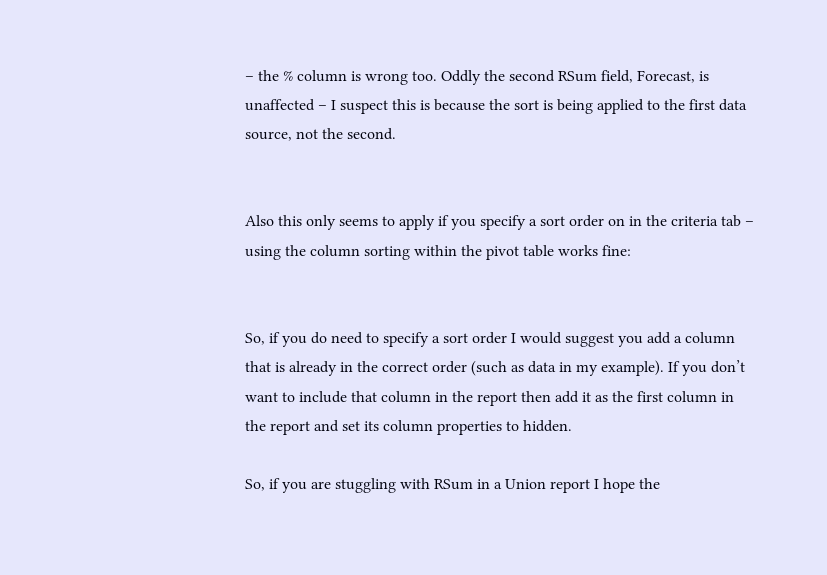– the % column is wrong too. Oddly the second RSum field, Forecast, is unaffected – I suspect this is because the sort is being applied to the first data source, not the second.


Also this only seems to apply if you specify a sort order on in the criteria tab – using the column sorting within the pivot table works fine:


So, if you do need to specify a sort order I would suggest you add a column that is already in the correct order (such as data in my example). If you don’t want to include that column in the report then add it as the first column in the report and set its column properties to hidden.

So, if you are stuggling with RSum in a Union report I hope the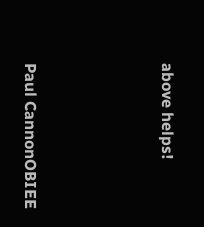above helps!




Paul CannonOBIEE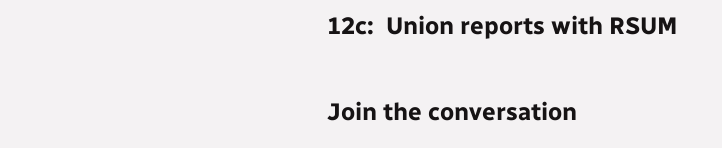12c:  Union reports with RSUM

Join the conversation